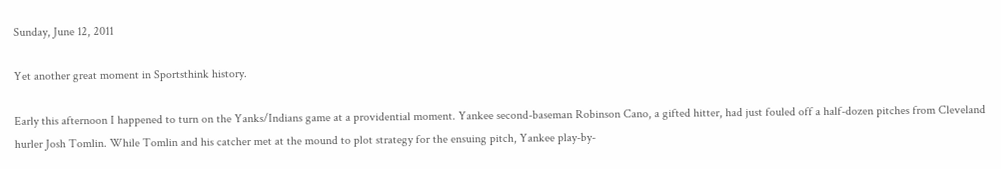Sunday, June 12, 2011

Yet another great moment in Sportsthink history.

Early this afternoon I happened to turn on the Yanks/Indians game at a providential moment. Yankee second-baseman Robinson Cano, a gifted hitter, had just fouled off a half-dozen pitches from Cleveland hurler Josh Tomlin. While Tomlin and his catcher met at the mound to plot strategy for the ensuing pitch, Yankee play-by-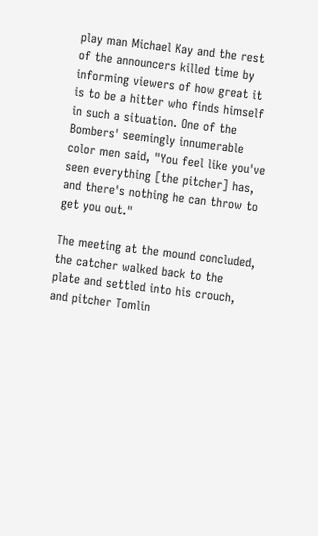play man Michael Kay and the rest of the announcers killed time by informing viewers of how great it is to be a hitter who finds himself in such a situation. One of the Bombers' seemingly innumerable color men said, "You feel like you've seen everything [the pitcher] has, and there's nothing he can throw to get you out."

The meeting at the mound concluded, the catcher walked back to the plate and settled into his crouch, and pitcher Tomlin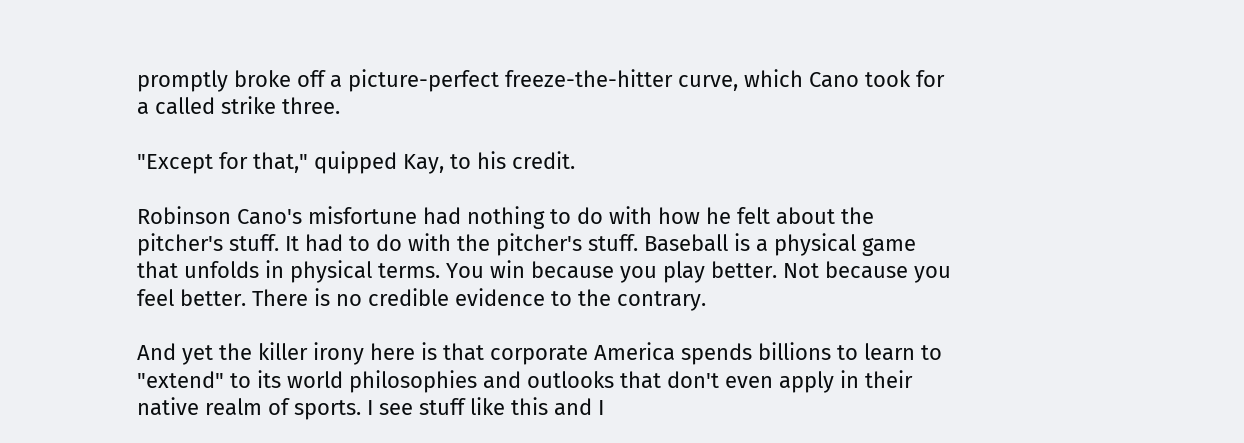promptly broke off a picture-perfect freeze-the-hitter curve, which Cano took for a called strike three.

"Except for that," quipped Kay, to his credit.

Robinson Cano's misfortune had nothing to do with how he felt about the pitcher's stuff. It had to do with the pitcher's stuff. Baseball is a physical game that unfolds in physical terms. You win because you play better. Not because you feel better. There is no credible evidence to the contrary.

And yet the killer irony here is that corporate America spends billions to learn to "extend" to its world philosophies and outlooks that don't even apply in their native realm of sports. I see stuff like this and I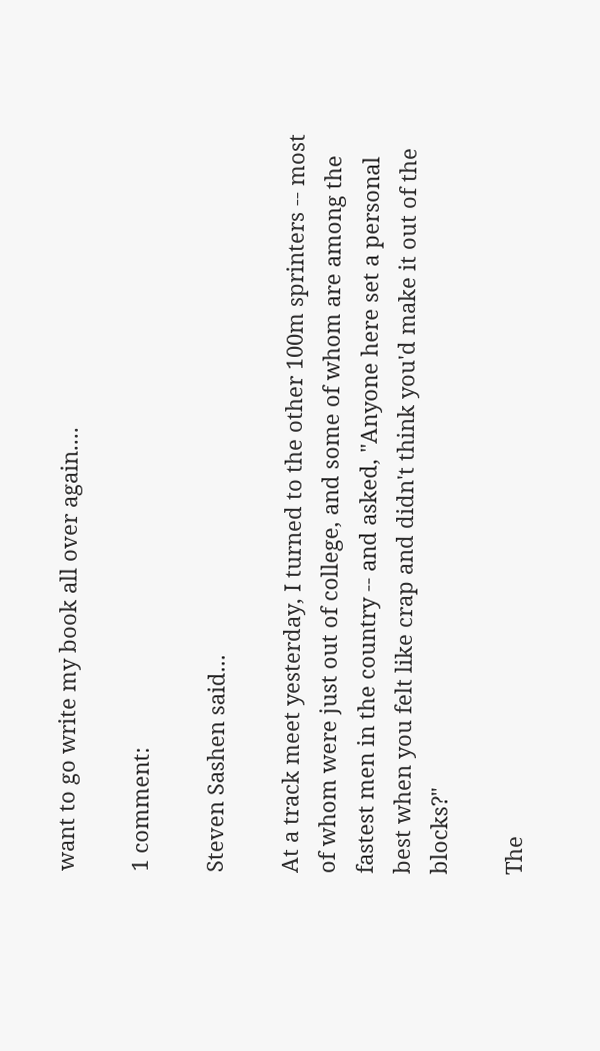want to go write my book all over again....

1 comment:

Steven Sashen said...

At a track meet yesterday, I turned to the other 100m sprinters -- most of whom were just out of college, and some of whom are among the fastest men in the country -- and asked, "Anyone here set a personal best when you felt like crap and didn't think you'd make it out of the blocks?"

The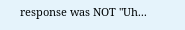response was NOT "Uh...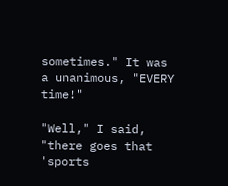sometimes." It was a unanimous, "EVERY time!"

"Well," I said, "there goes that 'sports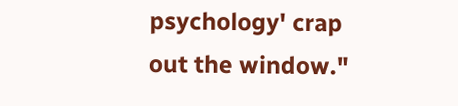psychology' crap out the window."